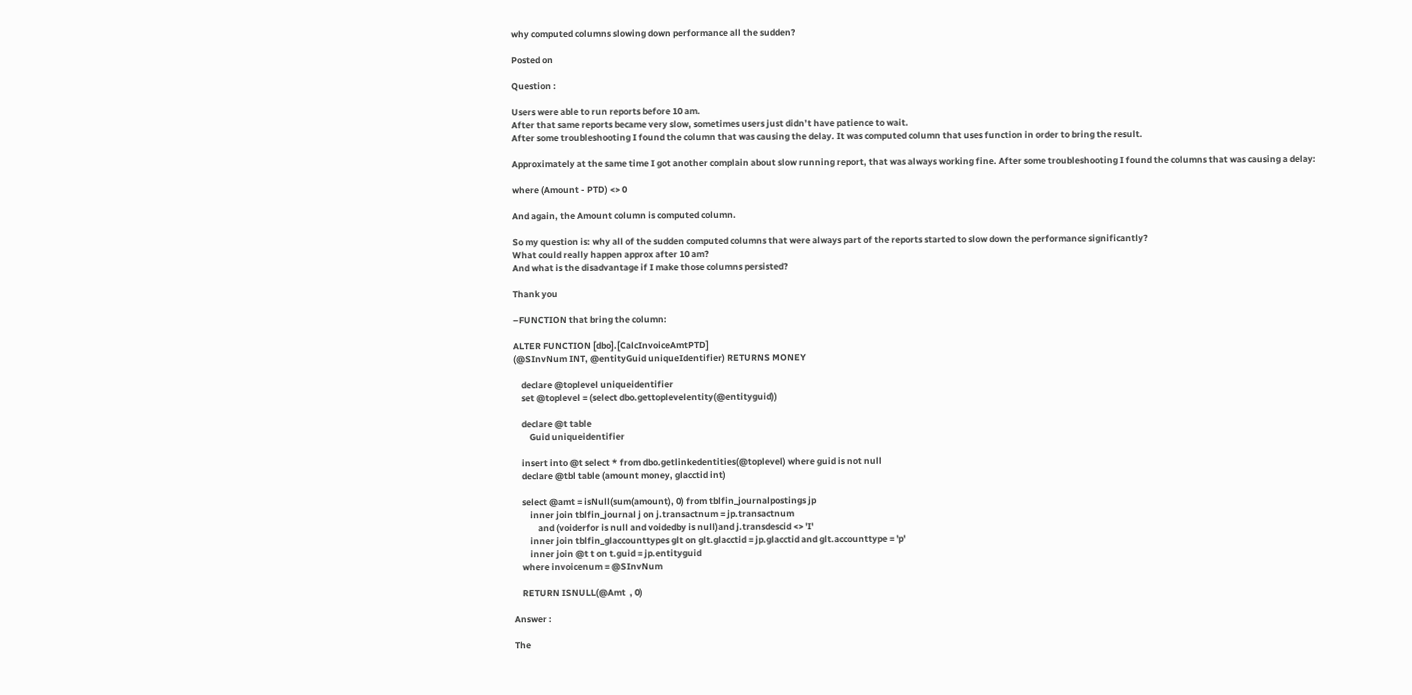why computed columns slowing down performance all the sudden?

Posted on

Question :

Users were able to run reports before 10 am.
After that same reports became very slow, sometimes users just didn’t have patience to wait.
After some troubleshooting I found the column that was causing the delay. It was computed column that uses function in order to bring the result.

Approximately at the same time I got another complain about slow running report, that was always working fine. After some troubleshooting I found the columns that was causing a delay:

where (Amount - PTD) <> 0

And again, the Amount column is computed column.

So my question is: why all of the sudden computed columns that were always part of the reports started to slow down the performance significantly?
What could really happen approx after 10 am?
And what is the disadvantage if I make those columns persisted?

Thank you

–FUNCTION that bring the column:

ALTER FUNCTION [dbo].[CalcInvoiceAmtPTD]
(@SInvNum INT, @entityGuid uniqueIdentifier) RETURNS MONEY

    declare @toplevel uniqueidentifier
    set @toplevel = (select dbo.gettoplevelentity(@entityguid))

    declare @t table
        Guid uniqueidentifier

    insert into @t select * from dbo.getlinkedentities(@toplevel) where guid is not null
    declare @tbl table (amount money, glacctid int)

    select @amt = isNull(sum(amount), 0) from tblfin_journalpostings jp
        inner join tblfin_journal j on j.transactnum = jp.transactnum
            and (voiderfor is null and voidedby is null)and j.transdescid <> 'I'
        inner join tblfin_glaccounttypes glt on glt.glacctid = jp.glacctid and glt.accounttype = 'p'
        inner join @t t on t.guid = jp.entityguid
    where invoicenum = @SInvNum

    RETURN ISNULL(@Amt  , 0)

Answer :

The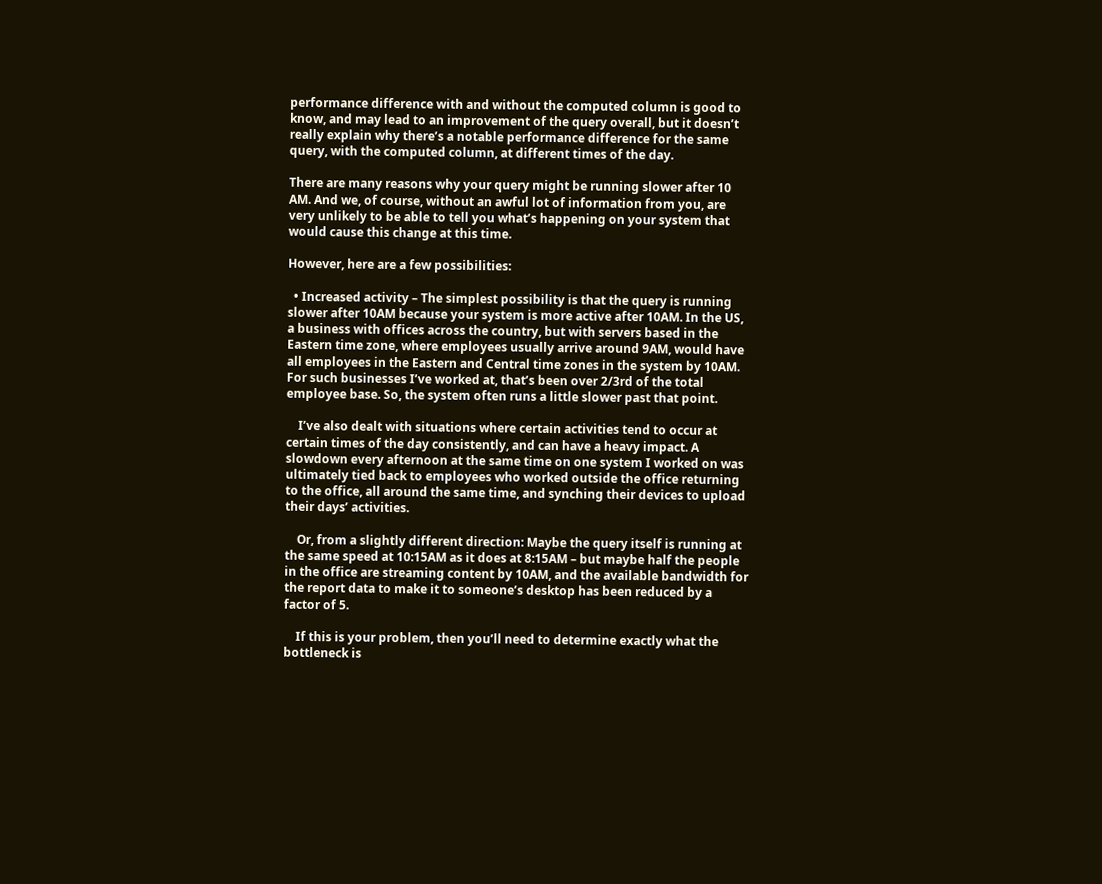performance difference with and without the computed column is good to know, and may lead to an improvement of the query overall, but it doesn’t really explain why there’s a notable performance difference for the same query, with the computed column, at different times of the day.

There are many reasons why your query might be running slower after 10 AM. And we, of course, without an awful lot of information from you, are very unlikely to be able to tell you what’s happening on your system that would cause this change at this time.

However, here are a few possibilities:

  • Increased activity – The simplest possibility is that the query is running slower after 10AM because your system is more active after 10AM. In the US, a business with offices across the country, but with servers based in the Eastern time zone, where employees usually arrive around 9AM, would have all employees in the Eastern and Central time zones in the system by 10AM. For such businesses I’ve worked at, that’s been over 2/3rd of the total employee base. So, the system often runs a little slower past that point.

    I’ve also dealt with situations where certain activities tend to occur at certain times of the day consistently, and can have a heavy impact. A slowdown every afternoon at the same time on one system I worked on was ultimately tied back to employees who worked outside the office returning to the office, all around the same time, and synching their devices to upload their days’ activities.

    Or, from a slightly different direction: Maybe the query itself is running at the same speed at 10:15AM as it does at 8:15AM – but maybe half the people in the office are streaming content by 10AM, and the available bandwidth for the report data to make it to someone’s desktop has been reduced by a factor of 5.

    If this is your problem, then you’ll need to determine exactly what the bottleneck is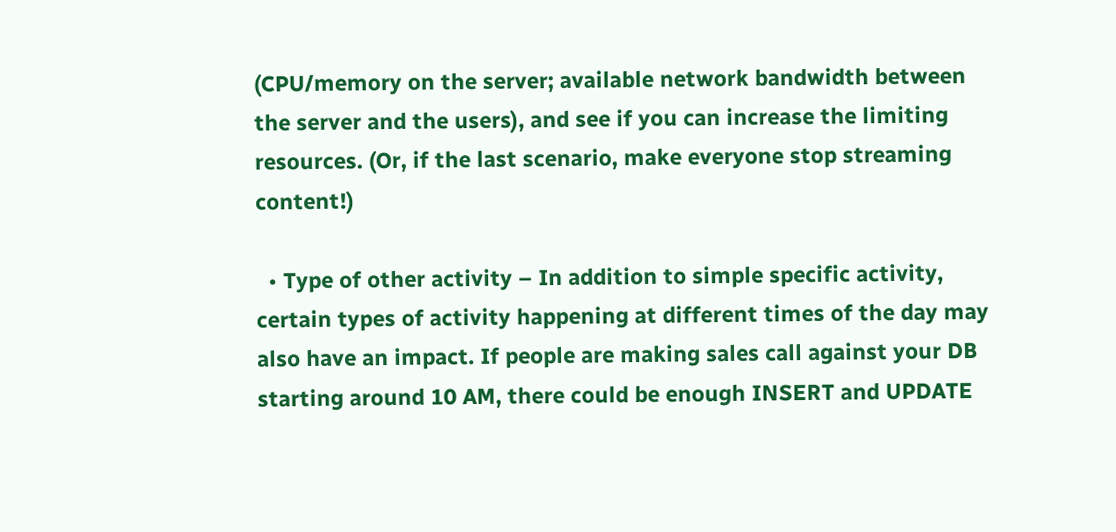(CPU/memory on the server; available network bandwidth between the server and the users), and see if you can increase the limiting resources. (Or, if the last scenario, make everyone stop streaming content!)

  • Type of other activity – In addition to simple specific activity, certain types of activity happening at different times of the day may also have an impact. If people are making sales call against your DB starting around 10 AM, there could be enough INSERT and UPDATE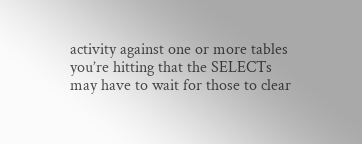activity against one or more tables you’re hitting that the SELECTs may have to wait for those to clear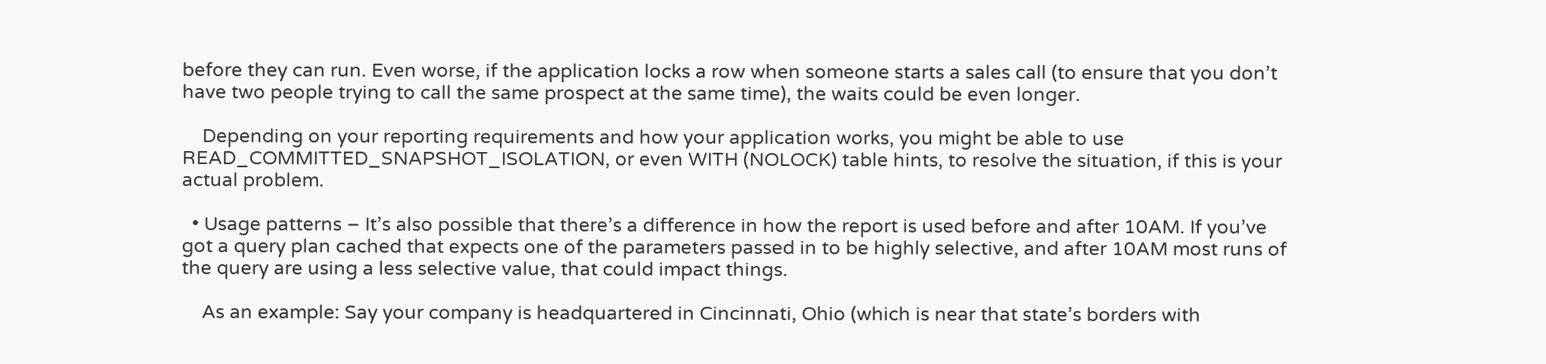before they can run. Even worse, if the application locks a row when someone starts a sales call (to ensure that you don’t have two people trying to call the same prospect at the same time), the waits could be even longer.

    Depending on your reporting requirements and how your application works, you might be able to use READ_COMMITTED_SNAPSHOT_ISOLATION, or even WITH (NOLOCK) table hints, to resolve the situation, if this is your actual problem.

  • Usage patterns – It’s also possible that there’s a difference in how the report is used before and after 10AM. If you’ve got a query plan cached that expects one of the parameters passed in to be highly selective, and after 10AM most runs of the query are using a less selective value, that could impact things.

    As an example: Say your company is headquartered in Cincinnati, Ohio (which is near that state’s borders with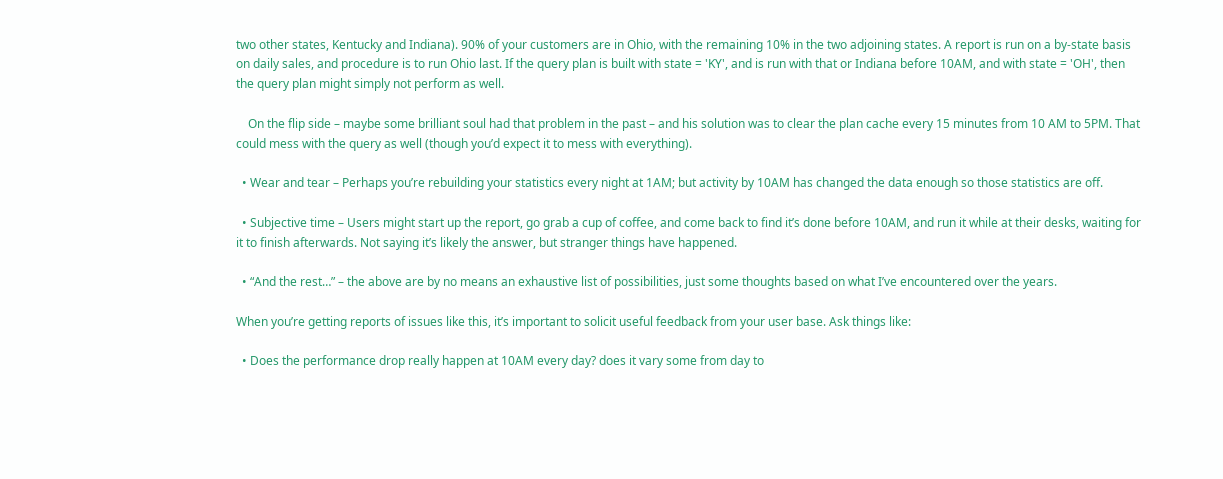two other states, Kentucky and Indiana). 90% of your customers are in Ohio, with the remaining 10% in the two adjoining states. A report is run on a by-state basis on daily sales, and procedure is to run Ohio last. If the query plan is built with state = 'KY', and is run with that or Indiana before 10AM, and with state = 'OH', then the query plan might simply not perform as well.

    On the flip side – maybe some brilliant soul had that problem in the past – and his solution was to clear the plan cache every 15 minutes from 10 AM to 5PM. That could mess with the query as well (though you’d expect it to mess with everything).

  • Wear and tear – Perhaps you’re rebuilding your statistics every night at 1AM; but activity by 10AM has changed the data enough so those statistics are off.

  • Subjective time – Users might start up the report, go grab a cup of coffee, and come back to find it’s done before 10AM, and run it while at their desks, waiting for it to finish afterwards. Not saying it’s likely the answer, but stranger things have happened.

  • “And the rest…” – the above are by no means an exhaustive list of possibilities, just some thoughts based on what I’ve encountered over the years.

When you’re getting reports of issues like this, it’s important to solicit useful feedback from your user base. Ask things like:

  • Does the performance drop really happen at 10AM every day? does it vary some from day to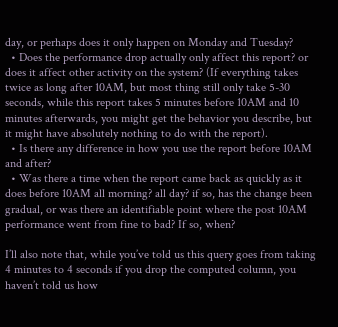day, or perhaps does it only happen on Monday and Tuesday?
  • Does the performance drop actually only affect this report? or does it affect other activity on the system? (If everything takes twice as long after 10AM, but most thing still only take 5-30 seconds, while this report takes 5 minutes before 10AM and 10 minutes afterwards, you might get the behavior you describe, but it might have absolutely nothing to do with the report).
  • Is there any difference in how you use the report before 10AM and after?
  • Was there a time when the report came back as quickly as it does before 10AM all morning? all day? if so, has the change been gradual, or was there an identifiable point where the post 10AM performance went from fine to bad? If so, when?

I’ll also note that, while you’ve told us this query goes from taking 4 minutes to 4 seconds if you drop the computed column, you haven’t told us how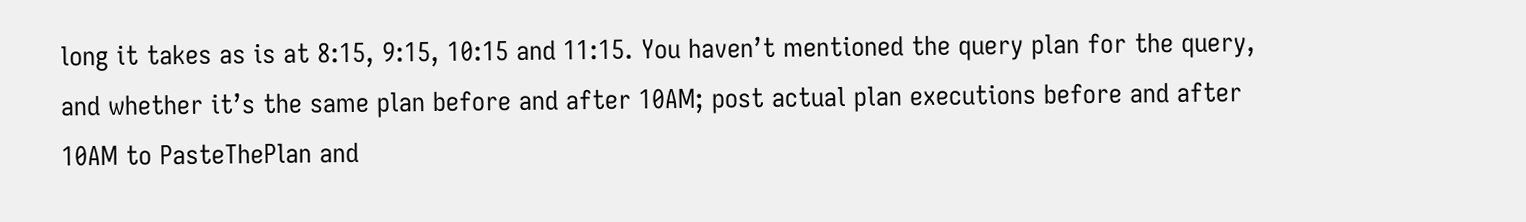long it takes as is at 8:15, 9:15, 10:15 and 11:15. You haven’t mentioned the query plan for the query, and whether it’s the same plan before and after 10AM; post actual plan executions before and after 10AM to PasteThePlan and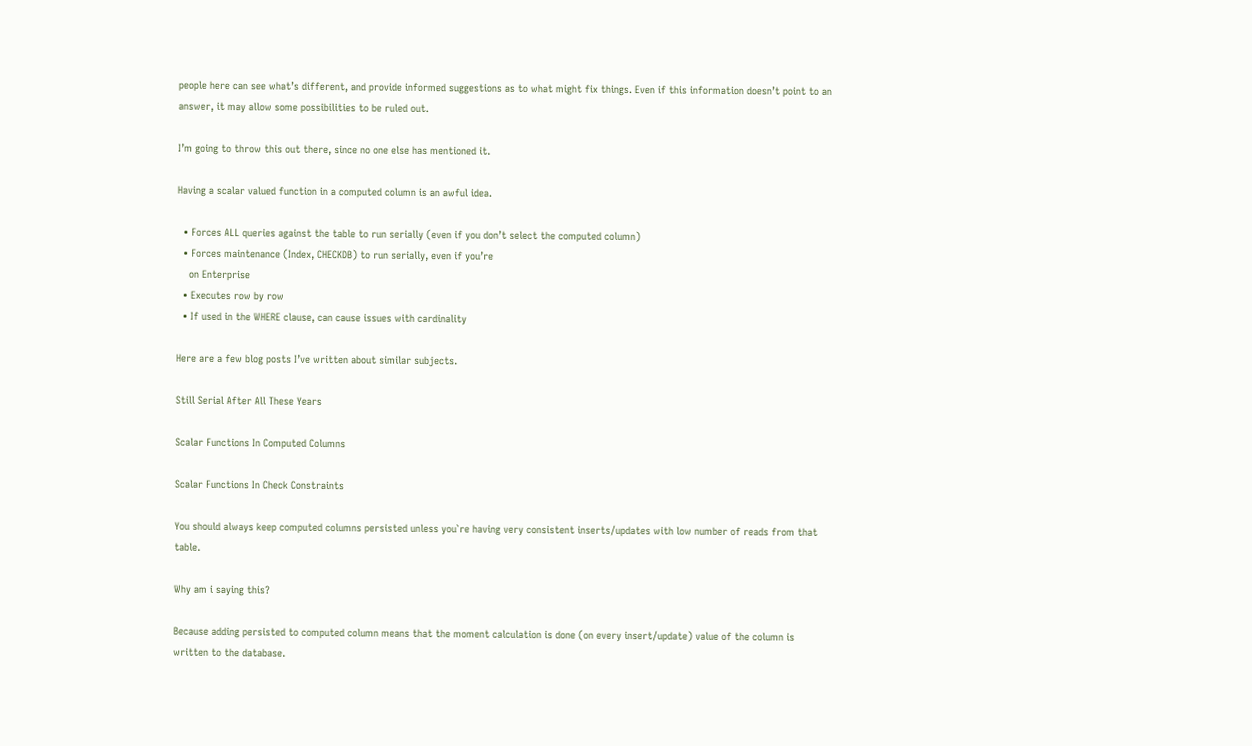people here can see what’s different, and provide informed suggestions as to what might fix things. Even if this information doesn’t point to an answer, it may allow some possibilities to be ruled out.

I’m going to throw this out there, since no one else has mentioned it.

Having a scalar valued function in a computed column is an awful idea.

  • Forces ALL queries against the table to run serially (even if you don’t select the computed column)
  • Forces maintenance (Index, CHECKDB) to run serially, even if you’re
    on Enterprise
  • Executes row by row
  • If used in the WHERE clause, can cause issues with cardinality

Here are a few blog posts I’ve written about similar subjects.

Still Serial After All These Years

Scalar Functions In Computed Columns

Scalar Functions In Check Constraints

You should always keep computed columns persisted unless you`re having very consistent inserts/updates with low number of reads from that table.

Why am i saying this?

Because adding persisted to computed column means that the moment calculation is done (on every insert/update) value of the column is written to the database.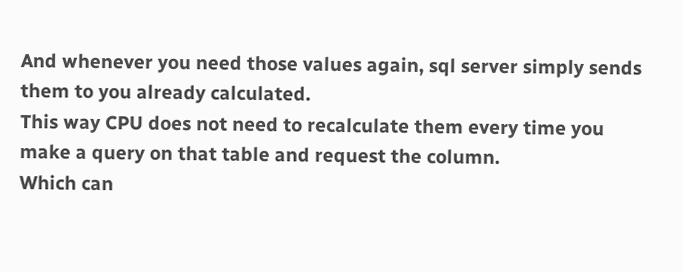And whenever you need those values again, sql server simply sends them to you already calculated.
This way CPU does not need to recalculate them every time you make a query on that table and request the column.
Which can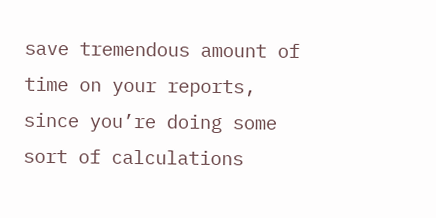save tremendous amount of time on your reports, since you’re doing some sort of calculations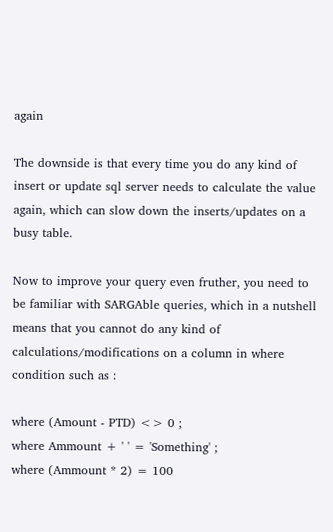again

The downside is that every time you do any kind of insert or update sql server needs to calculate the value again, which can slow down the inserts/updates on a busy table.

Now to improve your query even fruther, you need to be familiar with SARGAble queries, which in a nutshell means that you cannot do any kind of calculations/modifications on a column in where condition such as :

where (Amount - PTD) <> 0 ;
where Ammount + ' ' = 'Something' ;
where (Ammount * 2) = 100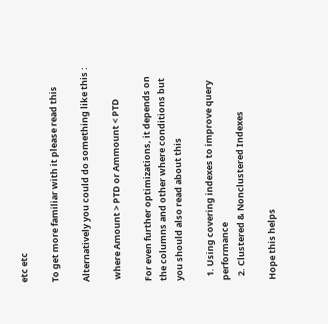etc etc

To get more familiar with it please read this

Alternatively you could do something like this :

 where Amount > PTD or Ammount < PTD

For even further optimizations, it depends on the columns and other where conditions but you should also read about this

  1. Using covering indexes to improve query performance
  2. Clustered & Nonclustered Indexes

Hope this helps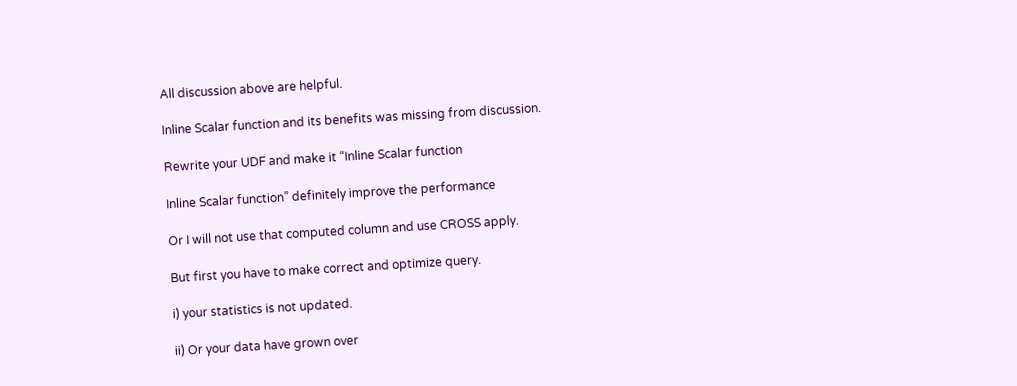All discussion above are helpful.

Inline Scalar function and its benefits was missing from discussion.

Rewrite your UDF and make it “Inline Scalar function

Inline Scalar function” definitely improve the performance

Or I will not use that computed column and use CROSS apply.

But first you have to make correct and optimize query.

i) your statistics is not updated.

ii) Or your data have grown over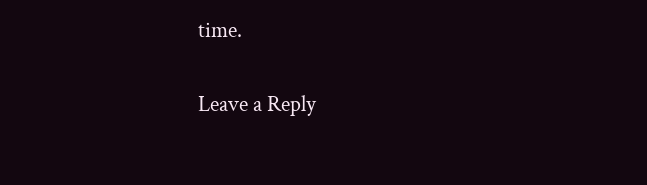time.

Leave a Reply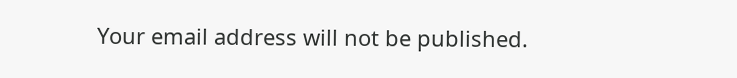Your email address will not be published.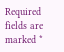Required fields are marked *